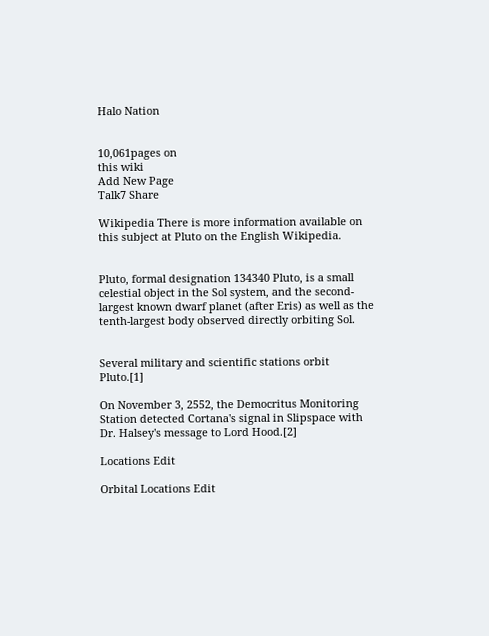Halo Nation


10,061pages on
this wiki
Add New Page
Talk7 Share

Wikipedia There is more information available on this subject at Pluto on the English Wikipedia.


Pluto, formal designation 134340 Pluto, is a small celestial object in the Sol system, and the second-largest known dwarf planet (after Eris) as well as the tenth-largest body observed directly orbiting Sol.


Several military and scientific stations orbit Pluto.[1]

On November 3, 2552, the Democritus Monitoring Station detected Cortana's signal in Slipspace with Dr. Halsey's message to Lord Hood.[2]

Locations Edit

Orbital Locations Edit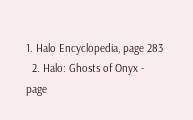1. Halo Encyclopedia, page 283
  2. Halo: Ghosts of Onyx - page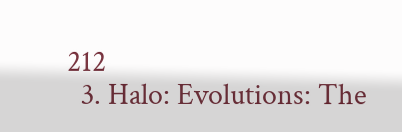212
  3. Halo: Evolutions: The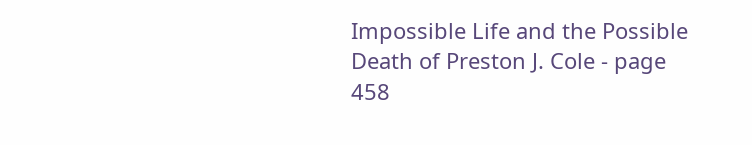Impossible Life and the Possible Death of Preston J. Cole - page 458